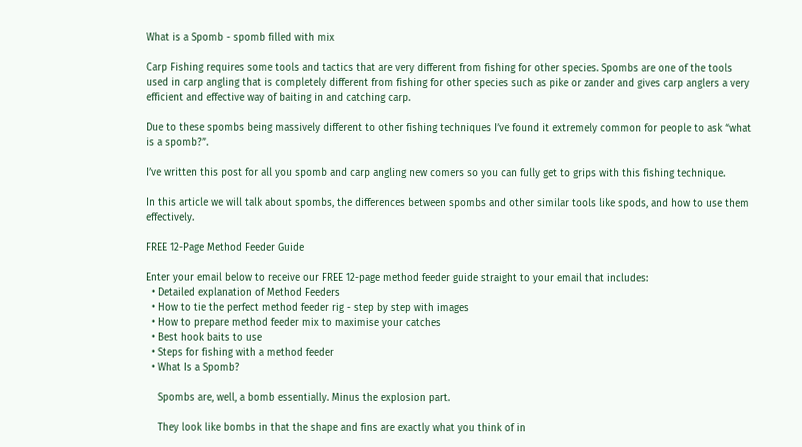What is a Spomb - spomb filled with mix

Carp Fishing requires some tools and tactics that are very different from fishing for other species. Spombs are one of the tools used in carp angling that is completely different from fishing for other species such as pike or zander and gives carp anglers a very efficient and effective way of baiting in and catching carp.

Due to these spombs being massively different to other fishing techniques I’ve found it extremely common for people to ask “what is a spomb?”.

I’ve written this post for all you spomb and carp angling new comers so you can fully get to grips with this fishing technique.

In this article we will talk about spombs, the differences between spombs and other similar tools like spods, and how to use them effectively.

FREE 12-Page Method Feeder Guide

Enter your email below to receive our FREE 12-page method feeder guide straight to your email that includes:
  • Detailed explanation of Method Feeders
  • How to tie the perfect method feeder rig - step by step with images
  • How to prepare method feeder mix to maximise your catches
  • Best hook baits to use
  • Steps for fishing with a method feeder
  • What Is a Spomb?

    Spombs are, well, a bomb essentially. Minus the explosion part.

    They look like bombs in that the shape and fins are exactly what you think of in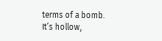terms of a bomb. It’s hollow,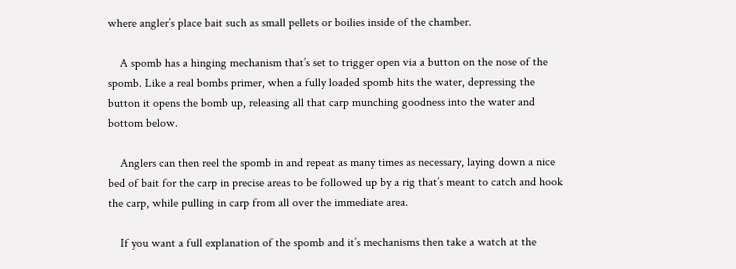where angler’s place bait such as small pellets or boilies inside of the chamber.

    A spomb has a hinging mechanism that’s set to trigger open via a button on the nose of the spomb. Like a real bombs primer, when a fully loaded spomb hits the water, depressing the button it opens the bomb up, releasing all that carp munching goodness into the water and bottom below.

    Anglers can then reel the spomb in and repeat as many times as necessary, laying down a nice bed of bait for the carp in precise areas to be followed up by a rig that’s meant to catch and hook the carp, while pulling in carp from all over the immediate area.

    If you want a full explanation of the spomb and it’s mechanisms then take a watch at the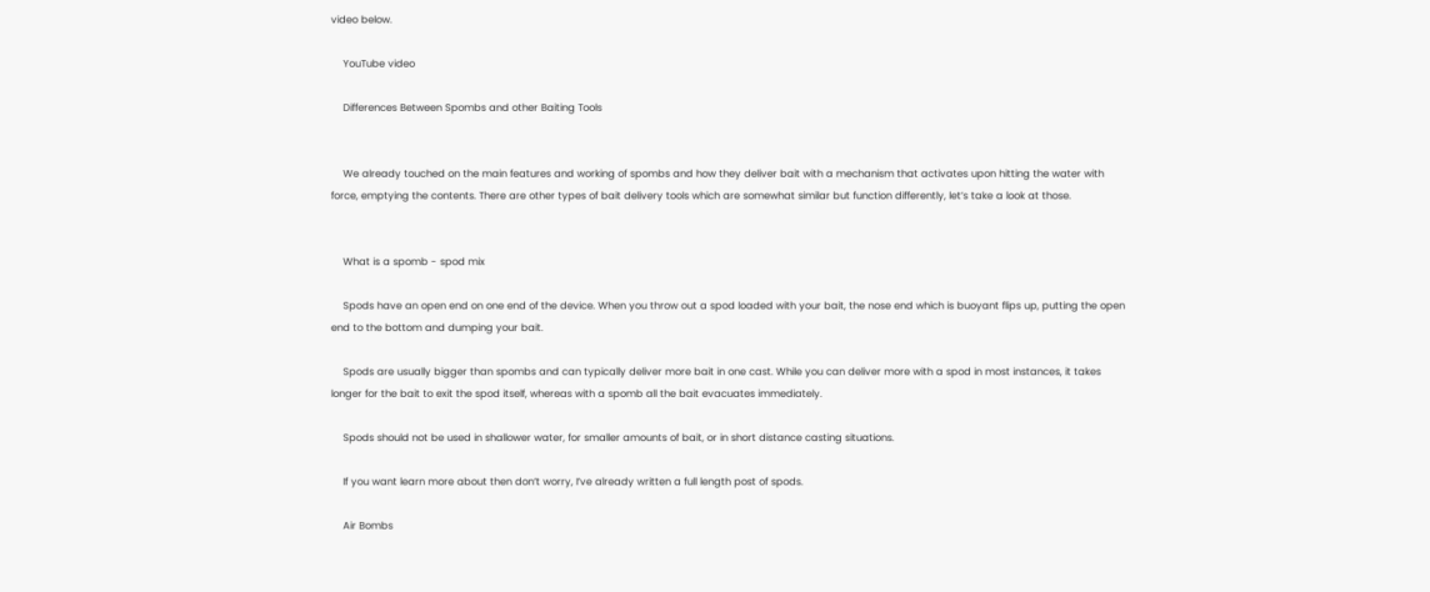video below.

    YouTube video

    Differences Between Spombs and other Baiting Tools


    We already touched on the main features and working of spombs and how they deliver bait with a mechanism that activates upon hitting the water with force, emptying the contents. There are other types of bait delivery tools which are somewhat similar but function differently, let’s take a look at those.


    What is a spomb - spod mix

    Spods have an open end on one end of the device. When you throw out a spod loaded with your bait, the nose end which is buoyant flips up, putting the open end to the bottom and dumping your bait.

    Spods are usually bigger than spombs and can typically deliver more bait in one cast. While you can deliver more with a spod in most instances, it takes longer for the bait to exit the spod itself, whereas with a spomb all the bait evacuates immediately.

    Spods should not be used in shallower water, for smaller amounts of bait, or in short distance casting situations.

    If you want learn more about then don’t worry, I’ve already written a full length post of spods.

    Air Bombs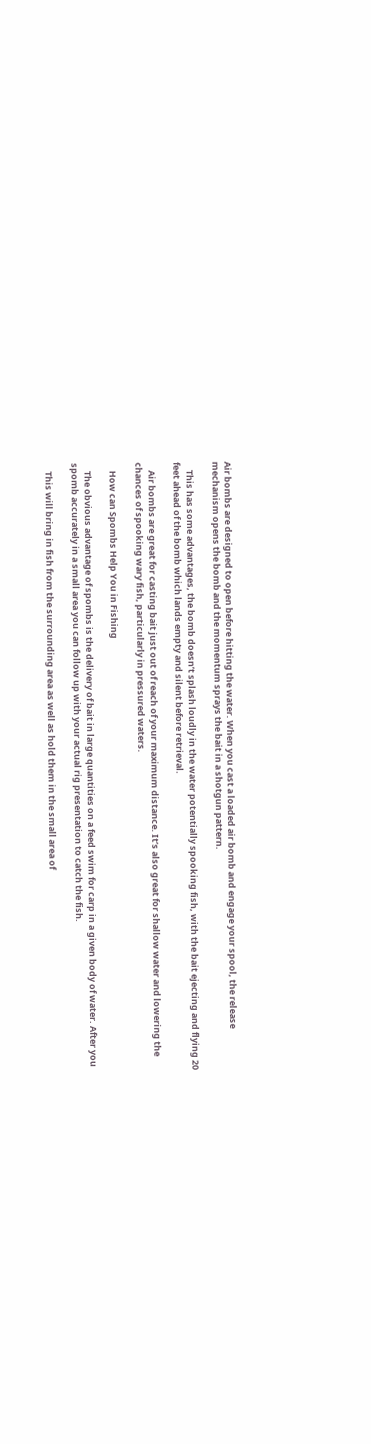Air bombs are designed to open before hitting the water. When you cast a loaded air bomb and engage your spool, the release mechanism opens the bomb and the momentum sprays the bait in a shotgun pattern.

    This has some advantages, the bomb doesn’t splash loudly in the water potentially spooking fish, with the bait ejecting and flying 20 feet ahead of the bomb which lands empty and silent before retrieval.

    Air bombs are great for casting bait just out of reach of your maximum distance. It’s also great for shallow water and lowering the chances of spooking wary fish, particularly in pressured waters.

    How can Spombs Help You in Fishing

    The obvious advantage of spombs is the delivery of bait in large quantities on a feed swim for carp in a given body of water. After you spomb accurately in a small area you can follow up with your actual rig presentation to catch the fish.

    This will bring in fish from the surrounding area as well as hold them in the small area of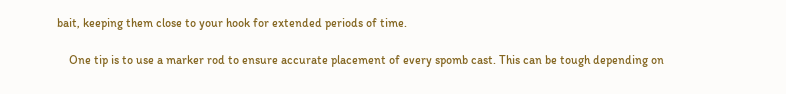bait, keeping them close to your hook for extended periods of time.

    One tip is to use a marker rod to ensure accurate placement of every spomb cast. This can be tough depending on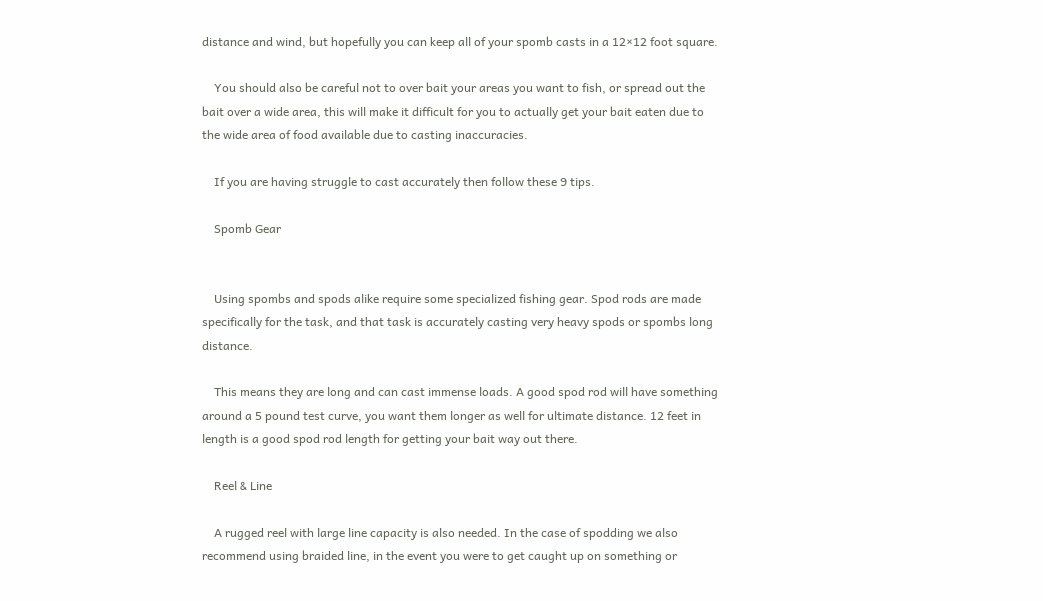distance and wind, but hopefully you can keep all of your spomb casts in a 12×12 foot square.

    You should also be careful not to over bait your areas you want to fish, or spread out the bait over a wide area, this will make it difficult for you to actually get your bait eaten due to the wide area of food available due to casting inaccuracies.

    If you are having struggle to cast accurately then follow these 9 tips.

    Spomb Gear


    Using spombs and spods alike require some specialized fishing gear. Spod rods are made specifically for the task, and that task is accurately casting very heavy spods or spombs long distance.

    This means they are long and can cast immense loads. A good spod rod will have something around a 5 pound test curve, you want them longer as well for ultimate distance. 12 feet in length is a good spod rod length for getting your bait way out there.

    Reel & Line

    A rugged reel with large line capacity is also needed. In the case of spodding we also recommend using braided line, in the event you were to get caught up on something or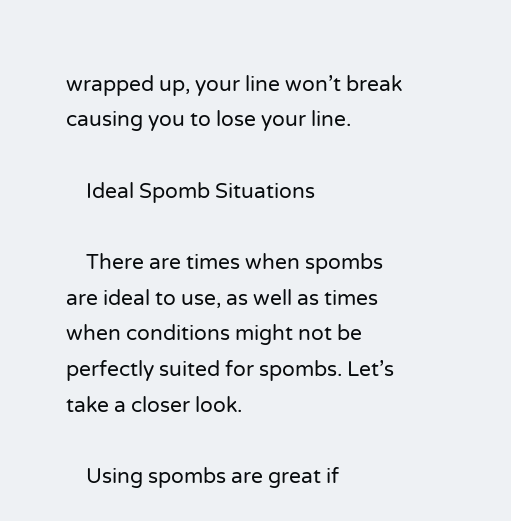wrapped up, your line won’t break causing you to lose your line.

    Ideal Spomb Situations

    There are times when spombs are ideal to use, as well as times when conditions might not be perfectly suited for spombs. Let’s take a closer look.

    Using spombs are great if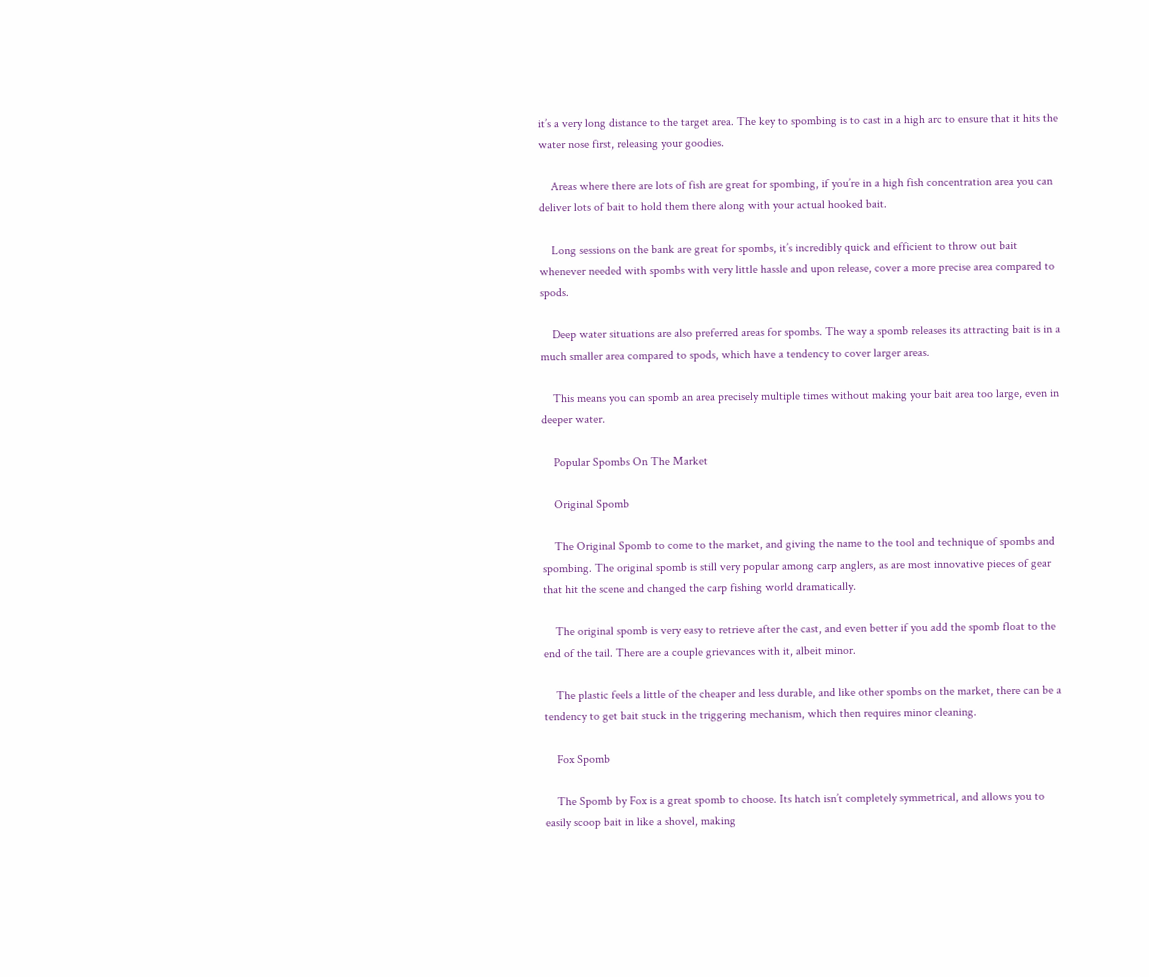it’s a very long distance to the target area. The key to spombing is to cast in a high arc to ensure that it hits the water nose first, releasing your goodies.

    Areas where there are lots of fish are great for spombing, if you’re in a high fish concentration area you can deliver lots of bait to hold them there along with your actual hooked bait.

    Long sessions on the bank are great for spombs, it’s incredibly quick and efficient to throw out bait whenever needed with spombs with very little hassle and upon release, cover a more precise area compared to spods.

    Deep water situations are also preferred areas for spombs. The way a spomb releases its attracting bait is in a much smaller area compared to spods, which have a tendency to cover larger areas.

    This means you can spomb an area precisely multiple times without making your bait area too large, even in deeper water.

    Popular Spombs On The Market

    Original Spomb

    The Original Spomb to come to the market, and giving the name to the tool and technique of spombs and spombing. The original spomb is still very popular among carp anglers, as are most innovative pieces of gear that hit the scene and changed the carp fishing world dramatically.

    The original spomb is very easy to retrieve after the cast, and even better if you add the spomb float to the end of the tail. There are a couple grievances with it, albeit minor.

    The plastic feels a little of the cheaper and less durable, and like other spombs on the market, there can be a tendency to get bait stuck in the triggering mechanism, which then requires minor cleaning.

    Fox Spomb

    The Spomb by Fox is a great spomb to choose. Its hatch isn’t completely symmetrical, and allows you to easily scoop bait in like a shovel, making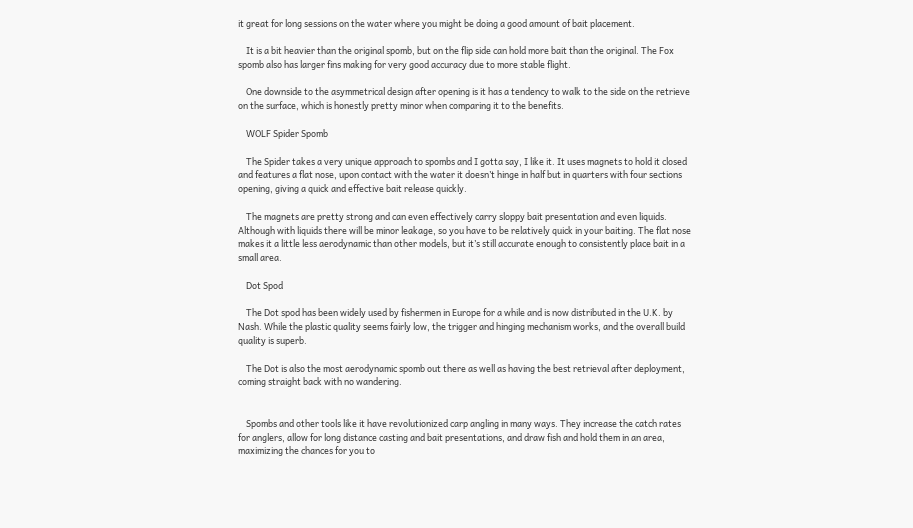it great for long sessions on the water where you might be doing a good amount of bait placement.

    It is a bit heavier than the original spomb, but on the flip side can hold more bait than the original. The Fox spomb also has larger fins making for very good accuracy due to more stable flight.

    One downside to the asymmetrical design after opening is it has a tendency to walk to the side on the retrieve on the surface, which is honestly pretty minor when comparing it to the benefits.

    WOLF Spider Spomb

    The Spider takes a very unique approach to spombs and I gotta say, I like it. It uses magnets to hold it closed and features a flat nose, upon contact with the water it doesn’t hinge in half but in quarters with four sections opening, giving a quick and effective bait release quickly.

    The magnets are pretty strong and can even effectively carry sloppy bait presentation and even liquids. Although with liquids there will be minor leakage, so you have to be relatively quick in your baiting. The flat nose makes it a little less aerodynamic than other models, but it’s still accurate enough to consistently place bait in a small area.

    Dot Spod

    The Dot spod has been widely used by fishermen in Europe for a while and is now distributed in the U.K. by Nash. While the plastic quality seems fairly low, the trigger and hinging mechanism works, and the overall build quality is superb.

    The Dot is also the most aerodynamic spomb out there as well as having the best retrieval after deployment, coming straight back with no wandering.


    Spombs and other tools like it have revolutionized carp angling in many ways. They increase the catch rates for anglers, allow for long distance casting and bait presentations, and draw fish and hold them in an area, maximizing the chances for you to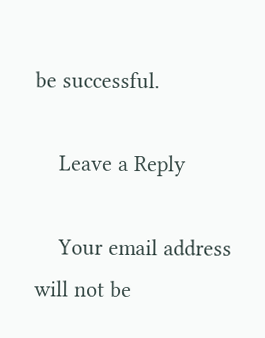be successful.

    Leave a Reply

    Your email address will not be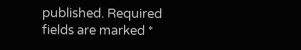published. Required fields are marked *